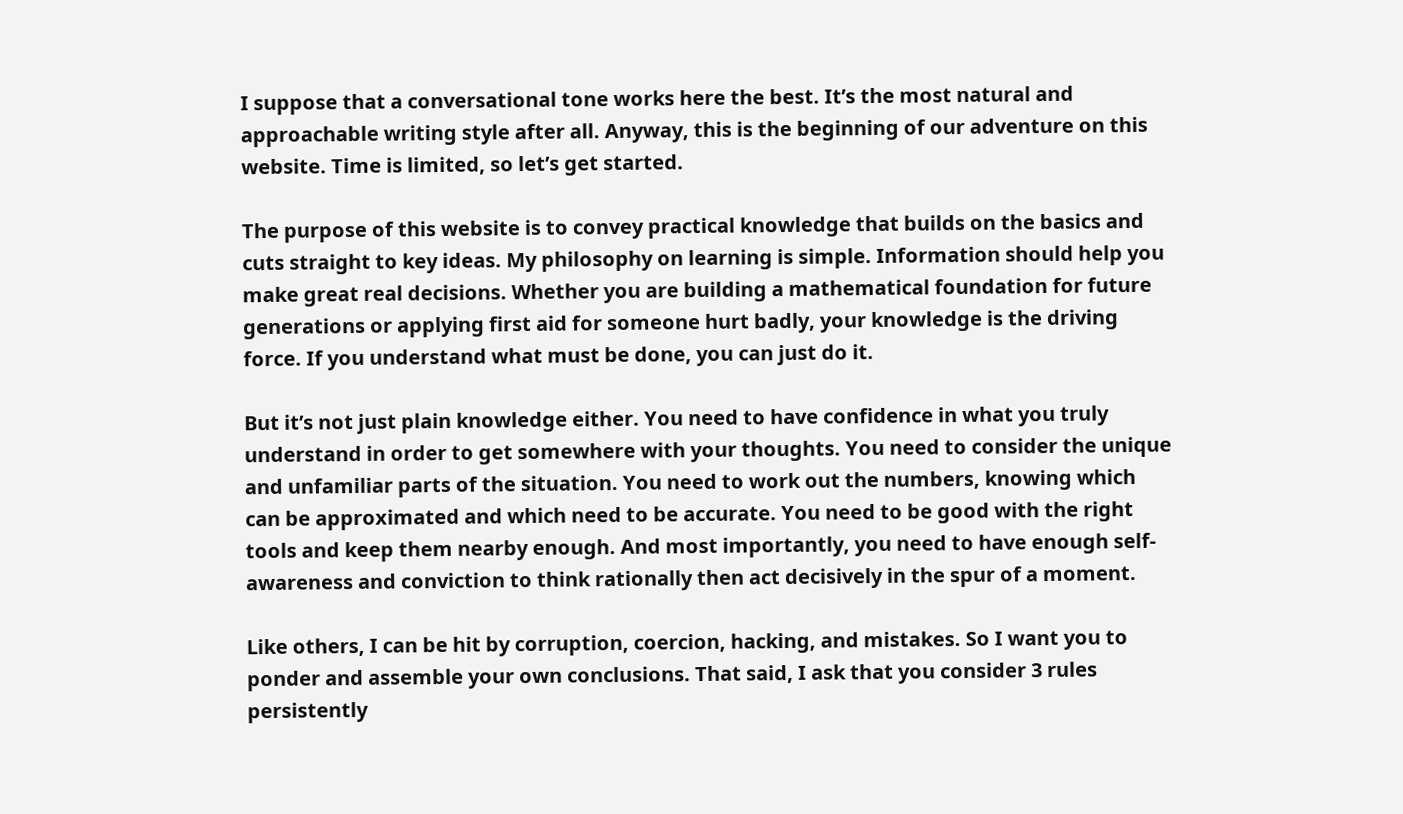I suppose that a conversational tone works here the best. It’s the most natural and approachable writing style after all. Anyway, this is the beginning of our adventure on this website. Time is limited, so let’s get started.

The purpose of this website is to convey practical knowledge that builds on the basics and cuts straight to key ideas. My philosophy on learning is simple. Information should help you make great real decisions. Whether you are building a mathematical foundation for future generations or applying first aid for someone hurt badly, your knowledge is the driving force. If you understand what must be done, you can just do it.

But it’s not just plain knowledge either. You need to have confidence in what you truly understand in order to get somewhere with your thoughts. You need to consider the unique and unfamiliar parts of the situation. You need to work out the numbers, knowing which can be approximated and which need to be accurate. You need to be good with the right tools and keep them nearby enough. And most importantly, you need to have enough self-awareness and conviction to think rationally then act decisively in the spur of a moment.

Like others, I can be hit by corruption, coercion, hacking, and mistakes. So I want you to ponder and assemble your own conclusions. That said, I ask that you consider 3 rules persistently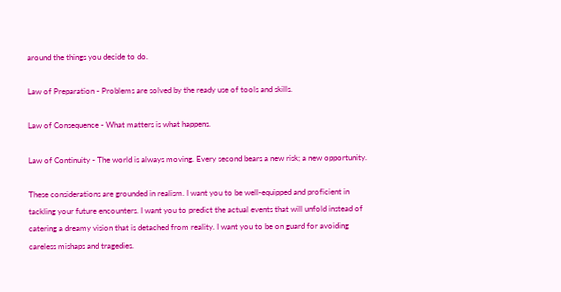around the things you decide to do.

Law of Preparation - Problems are solved by the ready use of tools and skills.

Law of Consequence - What matters is what happens.

Law of Continuity - The world is always moving. Every second bears a new risk; a new opportunity.

These considerations are grounded in realism. I want you to be well-equipped and proficient in tackling your future encounters. I want you to predict the actual events that will unfold instead of catering a dreamy vision that is detached from reality. I want you to be on guard for avoiding careless mishaps and tragedies.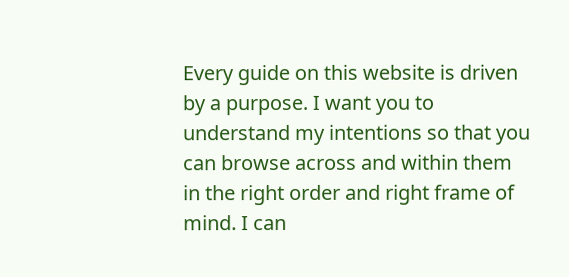Every guide on this website is driven by a purpose. I want you to understand my intentions so that you can browse across and within them in the right order and right frame of mind. I can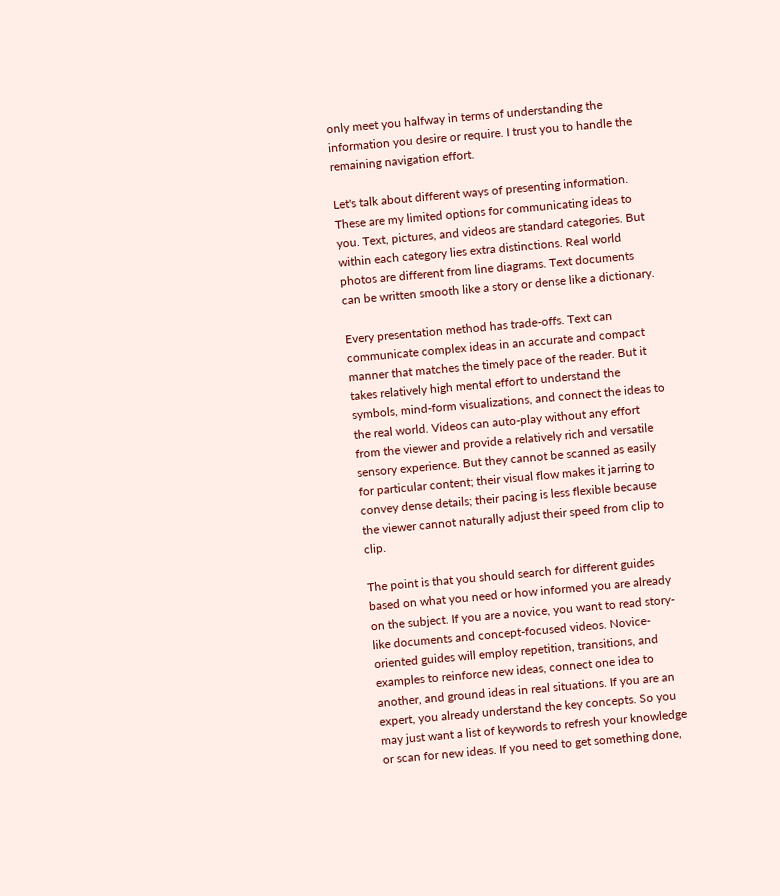only meet you halfway in terms of understanding the information you desire or require. I trust you to handle the remaining navigation effort.

Let's talk about different ways of presenting information. These are my limited options for communicating ideas to you. Text, pictures, and videos are standard categories. But within each category lies extra distinctions. Real world photos are different from line diagrams. Text documents can be written smooth like a story or dense like a dictionary.

Every presentation method has trade-offs. Text can communicate complex ideas in an accurate and compact manner that matches the timely pace of the reader. But it takes relatively high mental effort to understand the symbols, mind-form visualizations, and connect the ideas to the real world. Videos can auto-play without any effort from the viewer and provide a relatively rich and versatile sensory experience. But they cannot be scanned as easily for particular content; their visual flow makes it jarring to convey dense details; their pacing is less flexible because the viewer cannot naturally adjust their speed from clip to clip.

The point is that you should search for different guides based on what you need or how informed you are already on the subject. If you are a novice, you want to read story-like documents and concept-focused videos. Novice-oriented guides will employ repetition, transitions, and examples to reinforce new ideas, connect one idea to another, and ground ideas in real situations. If you are an expert, you already understand the key concepts. So you may just want a list of keywords to refresh your knowledge or scan for new ideas. If you need to get something done,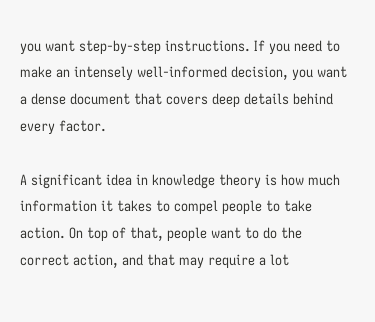you want step-by-step instructions. If you need to make an intensely well-informed decision, you want a dense document that covers deep details behind every factor.

A significant idea in knowledge theory is how much information it takes to compel people to take action. On top of that, people want to do the correct action, and that may require a lot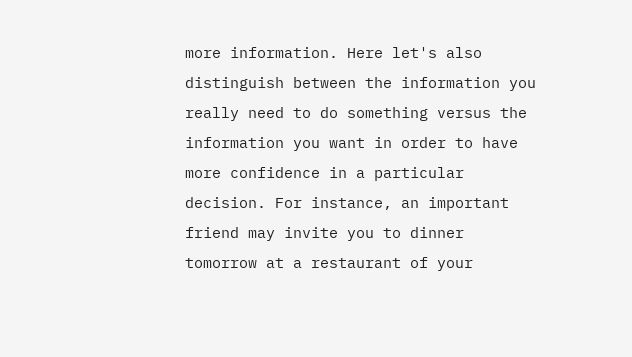more information. Here let's also distinguish between the information you really need to do something versus the information you want in order to have more confidence in a particular decision. For instance, an important friend may invite you to dinner tomorrow at a restaurant of your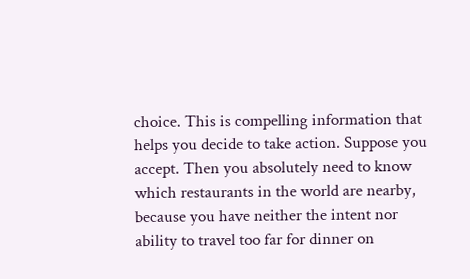choice. This is compelling information that helps you decide to take action. Suppose you accept. Then you absolutely need to know which restaurants in the world are nearby, because you have neither the intent nor ability to travel too far for dinner on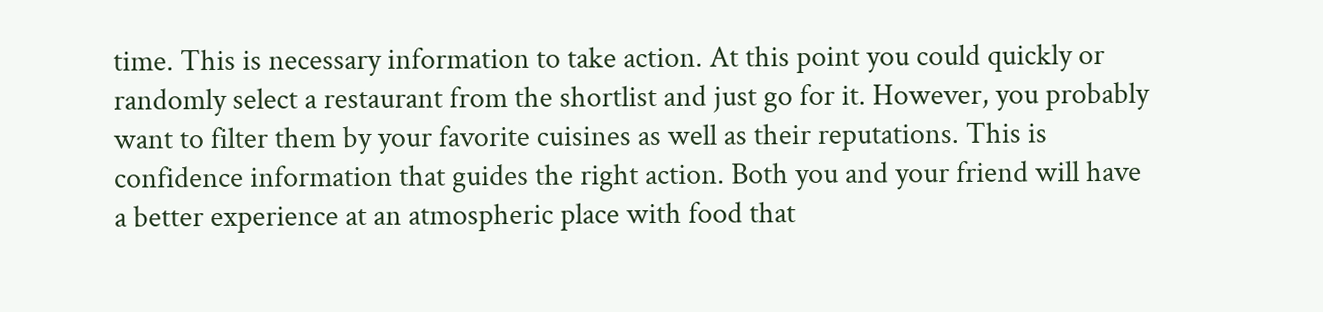time. This is necessary information to take action. At this point you could quickly or randomly select a restaurant from the shortlist and just go for it. However, you probably want to filter them by your favorite cuisines as well as their reputations. This is confidence information that guides the right action. Both you and your friend will have a better experience at an atmospheric place with food that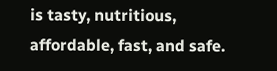is tasty, nutritious, affordable, fast, and safe.